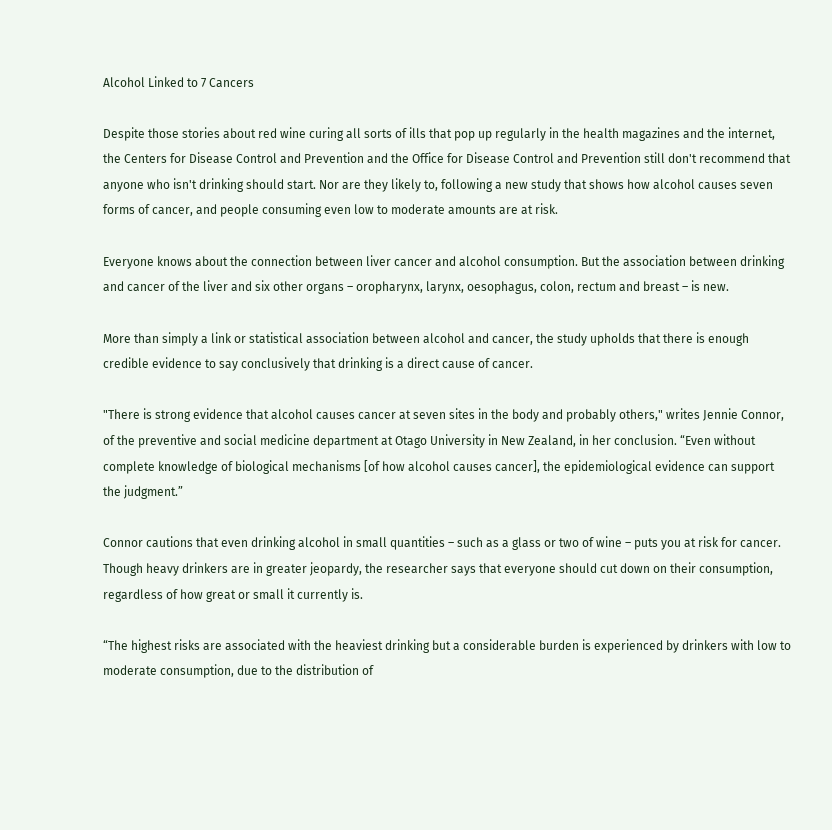Alcohol Linked to 7 Cancers

Despite those stories about red wine curing all sorts of ills that pop up regularly in the health magazines and the internet, the Centers for Disease Control and Prevention and the Office for Disease Control and Prevention still don't recommend that anyone who isn't drinking should start. Nor are they likely to, following a new study that shows how alcohol causes seven forms of cancer, and people consuming even low to moderate amounts are at risk.

Everyone knows about the connection between liver cancer and alcohol consumption. But the association between drinking and cancer of the liver and six other organs – oropharynx, larynx, oesophagus, colon, rectum and breast – is new.

More than simply a link or statistical association between alcohol and cancer, the study upholds that there is enough credible evidence to say conclusively that drinking is a direct cause of cancer.

"There is strong evidence that alcohol causes cancer at seven sites in the body and probably others," writes Jennie Connor, of the preventive and social medicine department at Otago University in New Zealand, in her conclusion. “Even without complete knowledge of biological mechanisms [of how alcohol causes cancer], the epidemiological evidence can support the judgment.”

Connor cautions that even drinking alcohol in small quantities – such as a glass or two of wine – puts you at risk for cancer. Though heavy drinkers are in greater jeopardy, the researcher says that everyone should cut down on their consumption, regardless of how great or small it currently is.

“The highest risks are associated with the heaviest drinking but a considerable burden is experienced by drinkers with low to moderate consumption, due to the distribution of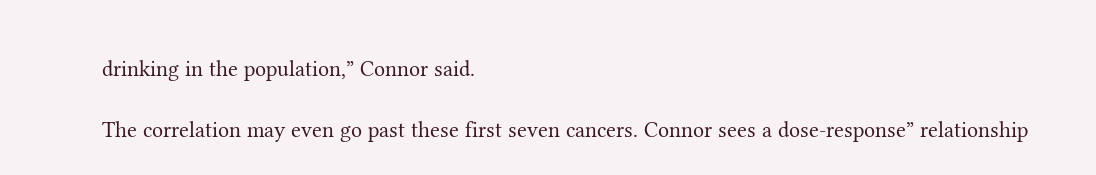drinking in the population,” Connor said.

The correlation may even go past these first seven cancers. Connor sees a dose-response” relationship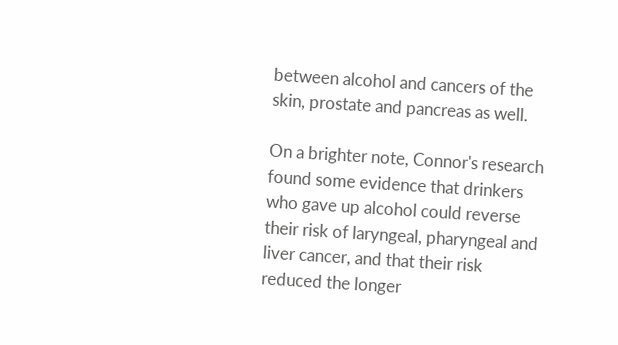between alcohol and cancers of the skin, prostate and pancreas as well.

On a brighter note, Connor's research found some evidence that drinkers who gave up alcohol could reverse their risk of laryngeal, pharyngeal and liver cancer, and that their risk reduced the longer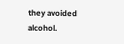they avoided alcohol.